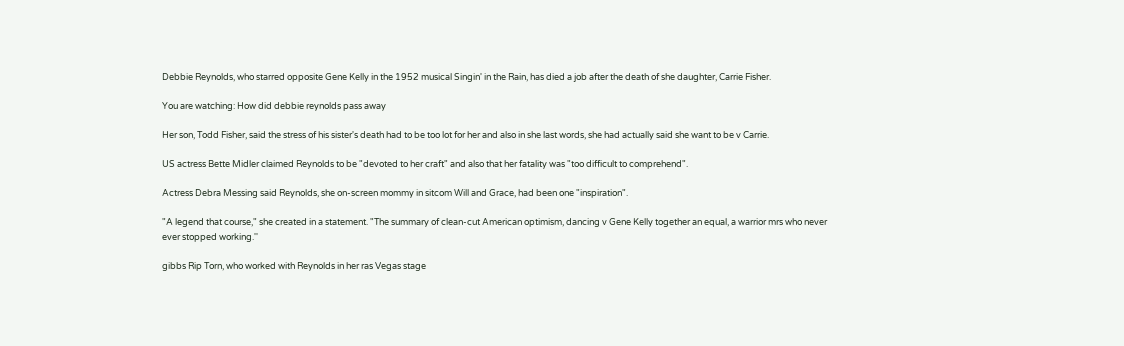Debbie Reynolds, who starred opposite Gene Kelly in the 1952 musical Singin' in the Rain, has died a job after the death of she daughter, Carrie Fisher.

You are watching: How did debbie reynolds pass away

Her son, Todd Fisher, said the stress of his sister's death had to be too lot for her and also in she last words, she had actually said she want to be v Carrie.

US actress Bette Midler claimed Reynolds to be "devoted to her craft" and also that her fatality was "too difficult to comprehend".

Actress Debra Messing said Reynolds, she on-screen mommy in sitcom Will and Grace, had been one "inspiration".

"A legend that course," she created in a statement. "The summary of clean-cut American optimism, dancing v Gene Kelly together an equal, a warrior mrs who never ever stopped working.''

gibbs Rip Torn, who worked with Reynolds in her ras Vegas stage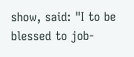show, said: "I to be blessed to job-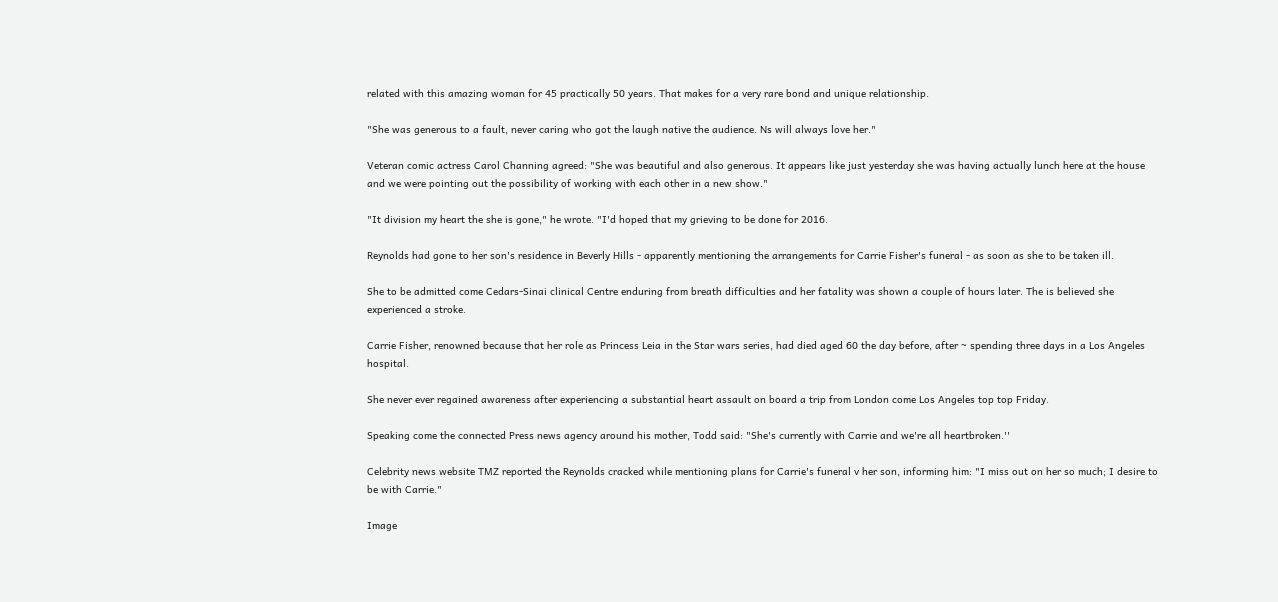related with this amazing woman for 45 practically 50 years. That makes for a very rare bond and unique relationship.

"She was generous to a fault, never caring who got the laugh native the audience. Ns will always love her."

Veteran comic actress Carol Channing agreed: "She was beautiful and also generous. It appears like just yesterday she was having actually lunch here at the house and we were pointing out the possibility of working with each other in a new show."

"It division my heart the she is gone," he wrote. "I'd hoped that my grieving to be done for 2016.

Reynolds had gone to her son's residence in Beverly Hills - apparently mentioning the arrangements for Carrie Fisher's funeral - as soon as she to be taken ill.

She to be admitted come Cedars-Sinai clinical Centre enduring from breath difficulties and her fatality was shown a couple of hours later. The is believed she experienced a stroke.

Carrie Fisher, renowned because that her role as Princess Leia in the Star wars series, had died aged 60 the day before, after ~ spending three days in a Los Angeles hospital.

She never ever regained awareness after experiencing a substantial heart assault on board a trip from London come Los Angeles top top Friday.

Speaking come the connected Press news agency around his mother, Todd said: "She's currently with Carrie and we're all heartbroken.''

Celebrity news website TMZ reported the Reynolds cracked while mentioning plans for Carrie's funeral v her son, informing him: "I miss out on her so much; I desire to be with Carrie."

Image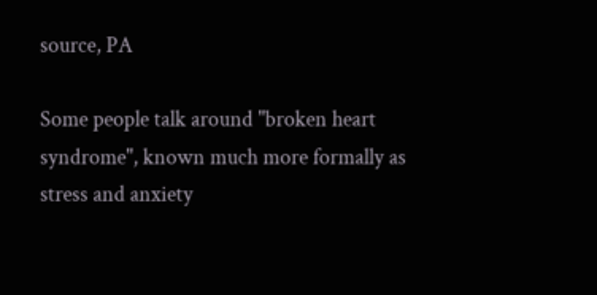source, PA

Some people talk around "broken heart syndrome", known much more formally as stress and anxiety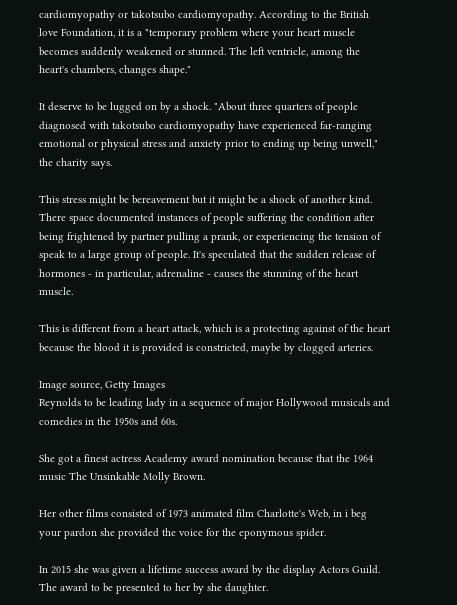cardiomyopathy or takotsubo cardiomyopathy. According to the British love Foundation, it is a "temporary problem where your heart muscle becomes suddenly weakened or stunned. The left ventricle, among the heart's chambers, changes shape."

It deserve to be lugged on by a shock. "About three quarters of people diagnosed with takotsubo cardiomyopathy have experienced far-ranging emotional or physical stress and anxiety prior to ending up being unwell," the charity says.

This stress might be bereavement but it might be a shock of another kind. There space documented instances of people suffering the condition after being frightened by partner pulling a prank, or experiencing the tension of speak to a large group of people. It's speculated that the sudden release of hormones - in particular, adrenaline - causes the stunning of the heart muscle.

This is different from a heart attack, which is a protecting against of the heart because the blood it is provided is constricted, maybe by clogged arteries.

Image source, Getty Images
Reynolds to be leading lady in a sequence of major Hollywood musicals and comedies in the 1950s and 60s.

She got a finest actress Academy award nomination because that the 1964 music The Unsinkable Molly Brown.

Her other films consisted of 1973 animated film Charlotte's Web, in i beg your pardon she provided the voice for the eponymous spider.

In 2015 she was given a lifetime success award by the display Actors Guild. The award to be presented to her by she daughter.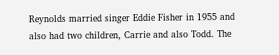Reynolds married singer Eddie Fisher in 1955 and also had two children, Carrie and also Todd. The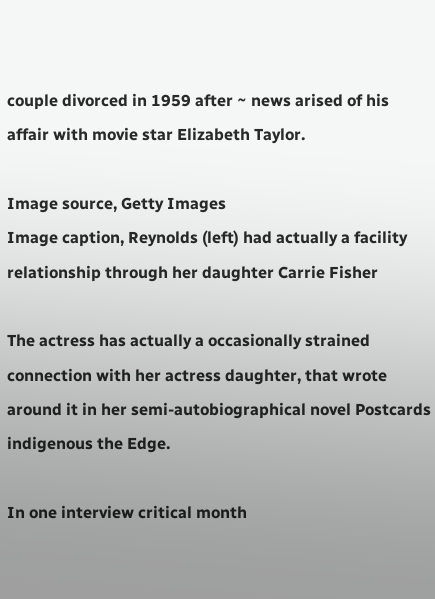couple divorced in 1959 after ~ news arised of his affair with movie star Elizabeth Taylor.

Image source, Getty Images
Image caption, Reynolds (left) had actually a facility relationship through her daughter Carrie Fisher

The actress has actually a occasionally strained connection with her actress daughter, that wrote around it in her semi-autobiographical novel Postcards indigenous the Edge.

In one interview critical month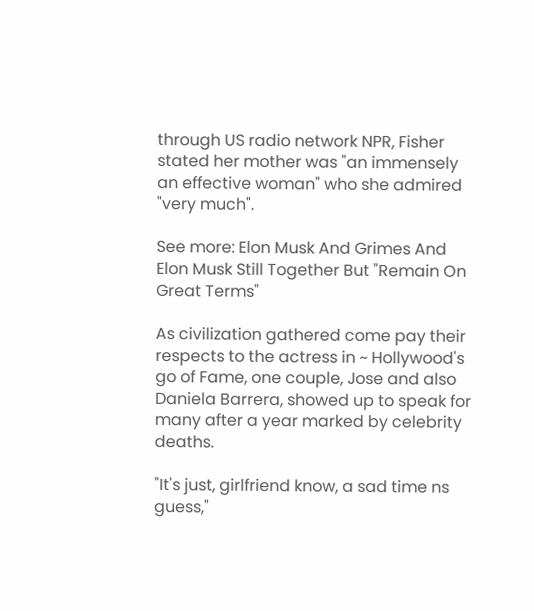through US radio network NPR, Fisher stated her mother was "an immensely an effective woman" who she admired "very much".

See more: Elon Musk And Grimes And Elon Musk Still Together But "Remain On Great Terms"

As civilization gathered come pay their respects to the actress in ~ Hollywood's go of Fame, one couple, Jose and also Daniela Barrera, showed up to speak for many after a year marked by celebrity deaths.

"It's just, girlfriend know, a sad time ns guess,"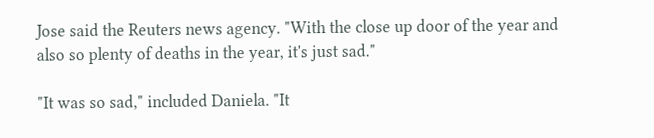Jose said the Reuters news agency. "With the close up door of the year and also so plenty of deaths in the year, it's just sad."

"It was so sad," included Daniela. "It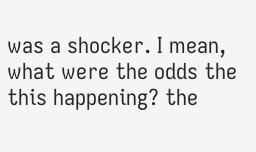was a shocker. I mean, what were the odds the this happening? the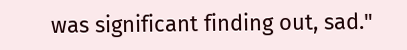was significant finding out, sad."